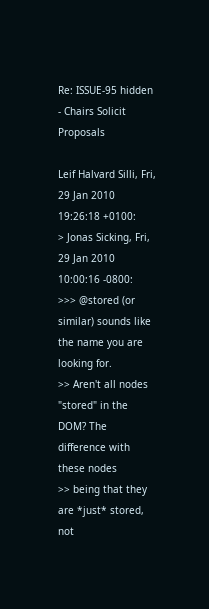Re: ISSUE-95 hidden - Chairs Solicit Proposals

Leif Halvard Silli, Fri, 29 Jan 2010 19:26:18 +0100:
> Jonas Sicking, Fri, 29 Jan 2010 10:00:16 -0800:
>>> @stored (or similar) sounds like the name you are looking for.
>> Aren't all nodes "stored" in the DOM? The difference with these nodes
>> being that they are *just* stored, not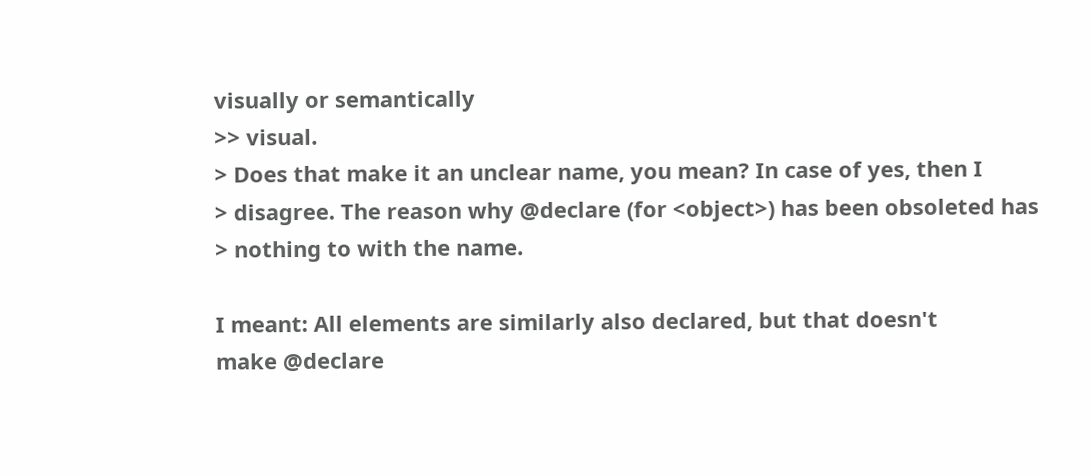visually or semantically
>> visual.
> Does that make it an unclear name, you mean? In case of yes, then I
> disagree. The reason why @declare (for <object>) has been obsoleted has
> nothing to with the name.

I meant: All elements are similarly also declared, but that doesn't
make @declare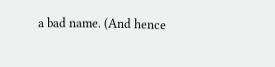a bad name. (And hence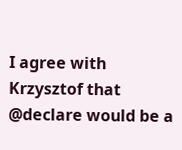I agree with Krzysztof that
@declare would be a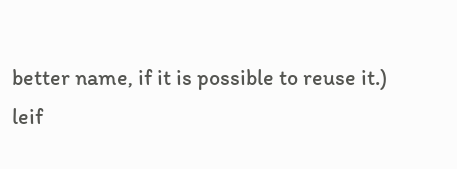better name, if it is possible to reuse it.)
leif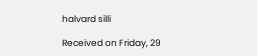halvard silli

Received on Friday, 29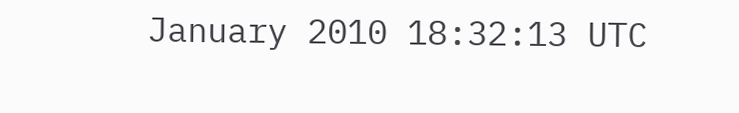January 2010 18:32:13 UTC